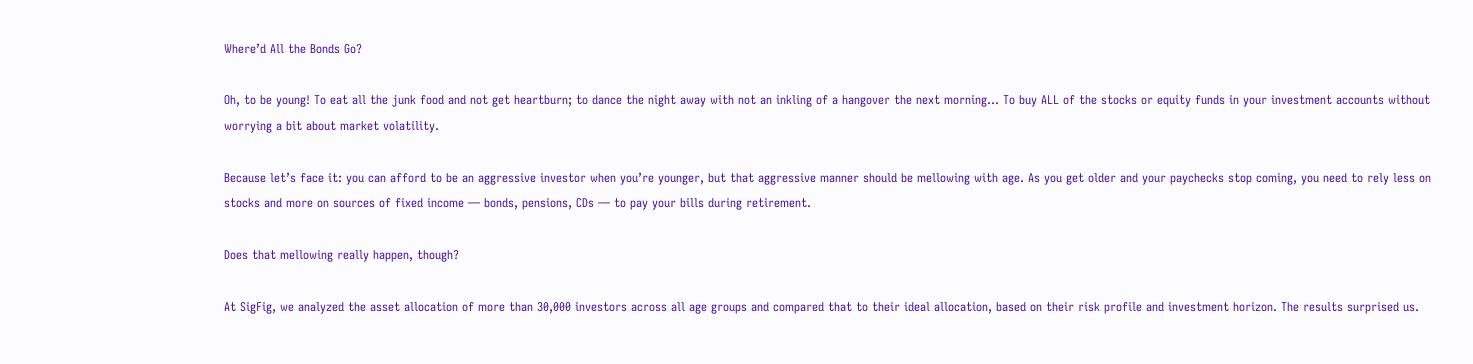Where’d All the Bonds Go?

Oh, to be young! To eat all the junk food and not get heartburn; to dance the night away with not an inkling of a hangover the next morning… To buy ALL of the stocks or equity funds in your investment accounts without worrying a bit about market volatility.

Because let’s face it: you can afford to be an aggressive investor when you’re younger, but that aggressive manner should be mellowing with age. As you get older and your paychecks stop coming, you need to rely less on stocks and more on sources of fixed income — bonds, pensions, CDs — to pay your bills during retirement.

Does that mellowing really happen, though?

At SigFig, we analyzed the asset allocation of more than 30,000 investors across all age groups and compared that to their ideal allocation, based on their risk profile and investment horizon. The results surprised us.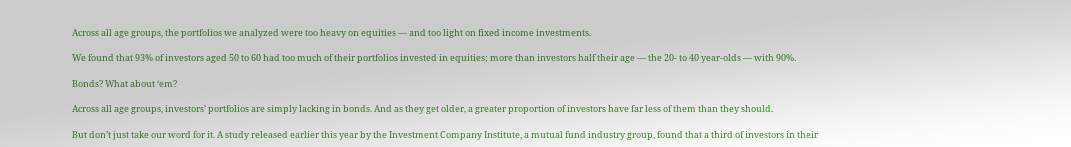Across all age groups, the portfolios we analyzed were too heavy on equities — and too light on fixed income investments.

We found that 93% of investors aged 50 to 60 had too much of their portfolios invested in equities; more than investors half their age — the 20- to 40 year-olds — with 90%.

Bonds? What about ‘em?

Across all age groups, investors’ portfolios are simply lacking in bonds. And as they get older, a greater proportion of investors have far less of them than they should.

But don’t just take our word for it. A study released earlier this year by the Investment Company Institute, a mutual fund industry group, found that a third of investors in their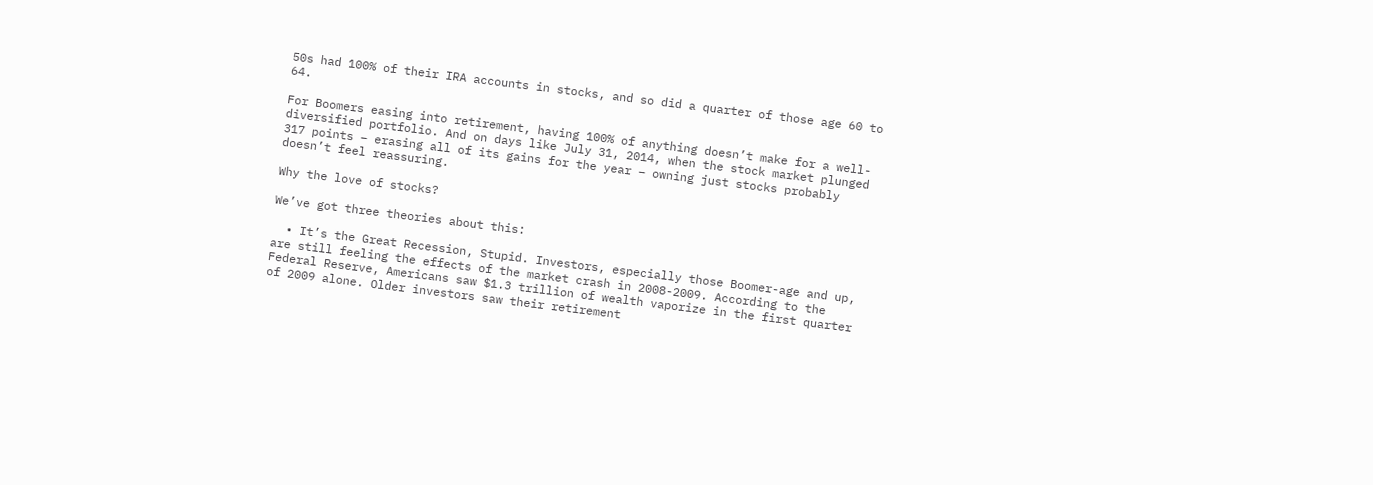50s had 100% of their IRA accounts in stocks, and so did a quarter of those age 60 to 64.

For Boomers easing into retirement, having 100% of anything doesn’t make for a well-diversified portfolio. And on days like July 31, 2014, when the stock market plunged 317 points – erasing all of its gains for the year – owning just stocks probably doesn’t feel reassuring.

Why the love of stocks?

We’ve got three theories about this:

  • It’s the Great Recession, Stupid. Investors, especially those Boomer-age and up, are still feeling the effects of the market crash in 2008-2009. According to the Federal Reserve, Americans saw $1.3 trillion of wealth vaporize in the first quarter of 2009 alone. Older investors saw their retirement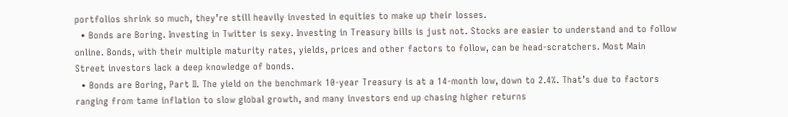portfolios shrink so much, they’re still heavily invested in equities to make up their losses.
  • Bonds are Boring. Investing in Twitter is sexy. Investing in Treasury bills is just not. Stocks are easier to understand and to follow online. Bonds, with their multiple maturity rates, yields, prices and other factors to follow, can be head-scratchers. Most Main Street investors lack a deep knowledge of bonds.
  • Bonds are Boring, Part II. The yield on the benchmark 10-year Treasury is at a 14-month low, down to 2.4%. That’s due to factors ranging from tame inflation to slow global growth, and many investors end up chasing higher returns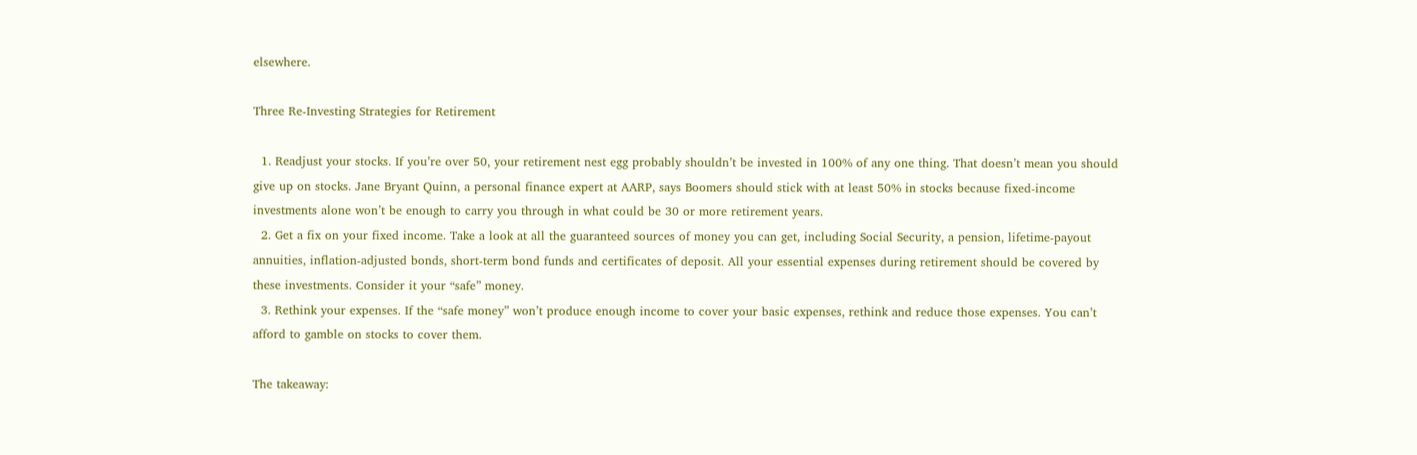elsewhere.

Three Re-Investing Strategies for Retirement

  1. Readjust your stocks. If you’re over 50, your retirement nest egg probably shouldn’t be invested in 100% of any one thing. That doesn’t mean you should give up on stocks. Jane Bryant Quinn, a personal finance expert at AARP, says Boomers should stick with at least 50% in stocks because fixed-income investments alone won’t be enough to carry you through in what could be 30 or more retirement years.
  2. Get a fix on your fixed income. Take a look at all the guaranteed sources of money you can get, including Social Security, a pension, lifetime-payout annuities, inflation-adjusted bonds, short-term bond funds and certificates of deposit. All your essential expenses during retirement should be covered by these investments. Consider it your “safe” money.
  3. Rethink your expenses. If the “safe money” won’t produce enough income to cover your basic expenses, rethink and reduce those expenses. You can’t afford to gamble on stocks to cover them.

The takeaway: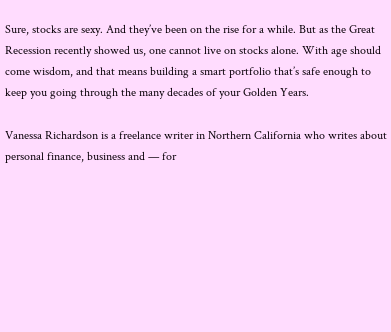Sure, stocks are sexy. And they’ve been on the rise for a while. But as the Great Recession recently showed us, one cannot live on stocks alone. With age should come wisdom, and that means building a smart portfolio that’s safe enough to keep you going through the many decades of your Golden Years.

Vanessa Richardson is a freelance writer in Northern California who writes about personal finance, business and — for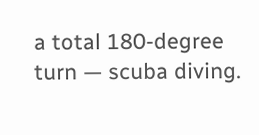a total 180-degree turn — scuba diving.